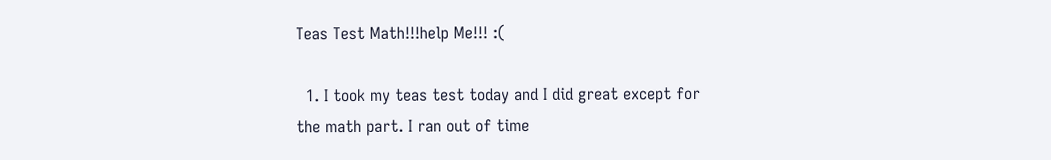Teas Test Math!!!help Me!!! :(

  1. I took my teas test today and I did great except for the math part. I ran out of time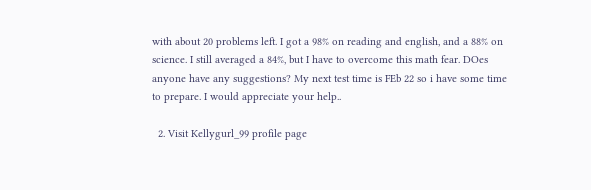with about 20 problems left. I got a 98% on reading and english, and a 88% on science. I still averaged a 84%, but I have to overcome this math fear. DOes anyone have any suggestions? My next test time is FEb 22 so i have some time to prepare. I would appreciate your help..

  2. Visit Kellygurl_99 profile page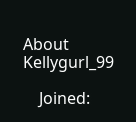About Kellygurl_99

    Joined: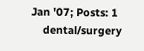Jan '07; Posts: 1
    dental/surgery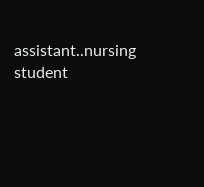assistant..nursing student